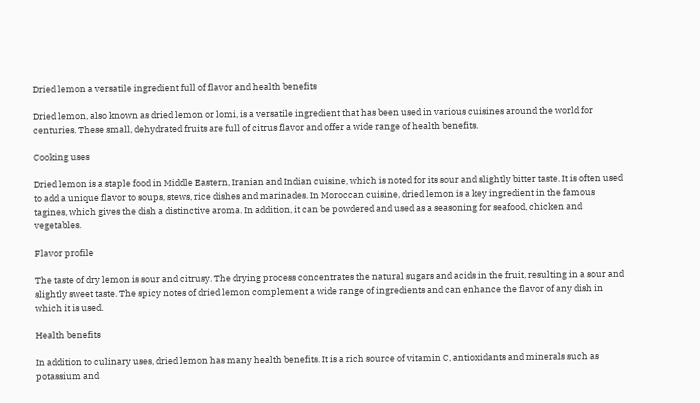Dried lemon a versatile ingredient full of flavor and health benefits

Dried lemon, also known as dried lemon or lomi, is a versatile ingredient that has been used in various cuisines around the world for centuries. These small, dehydrated fruits are full of citrus flavor and offer a wide range of health benefits.

Cooking uses

Dried lemon is a staple food in Middle Eastern, Iranian and Indian cuisine, which is noted for its sour and slightly bitter taste. It is often used to add a unique flavor to soups, stews, rice dishes and marinades. In Moroccan cuisine, dried lemon is a key ingredient in the famous tagines, which gives the dish a distinctive aroma. In addition, it can be powdered and used as a seasoning for seafood, chicken and vegetables.

Flavor profile

The taste of dry lemon is sour and citrusy. The drying process concentrates the natural sugars and acids in the fruit, resulting in a sour and slightly sweet taste. The spicy notes of dried lemon complement a wide range of ingredients and can enhance the flavor of any dish in which it is used.

Health benefits

In addition to culinary uses, dried lemon has many health benefits. It is a rich source of vitamin C, antioxidants and minerals such as potassium and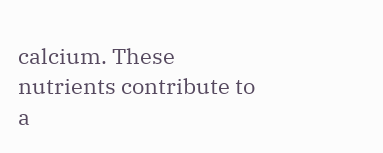calcium. These nutrients contribute to a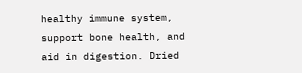healthy immune system, support bone health, and aid in digestion. Dried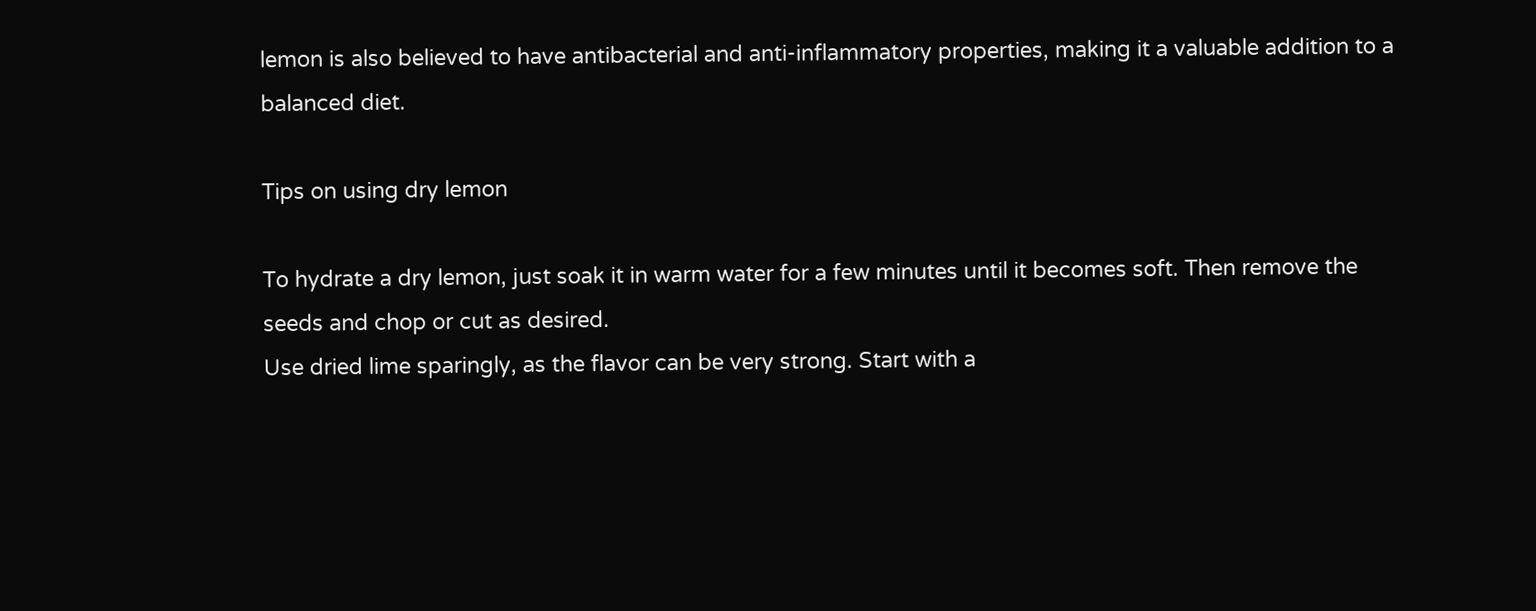lemon is also believed to have antibacterial and anti-inflammatory properties, making it a valuable addition to a balanced diet.

Tips on using dry lemon

To hydrate a dry lemon, just soak it in warm water for a few minutes until it becomes soft. Then remove the seeds and chop or cut as desired.
Use dried lime sparingly, as the flavor can be very strong. Start with a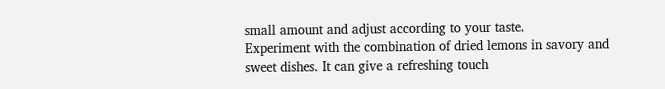small amount and adjust according to your taste.
Experiment with the combination of dried lemons in savory and sweet dishes. It can give a refreshing touch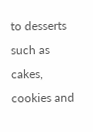to desserts such as cakes, cookies and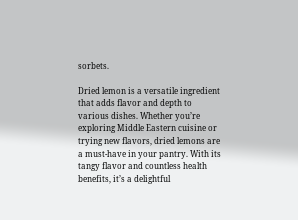sorbets.

Dried lemon is a versatile ingredient that adds flavor and depth to various dishes. Whether you’re exploring Middle Eastern cuisine or trying new flavors, dried lemons are a must-have in your pantry. With its tangy flavor and countless health benefits, it’s a delightful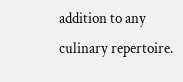addition to any culinary repertoire.